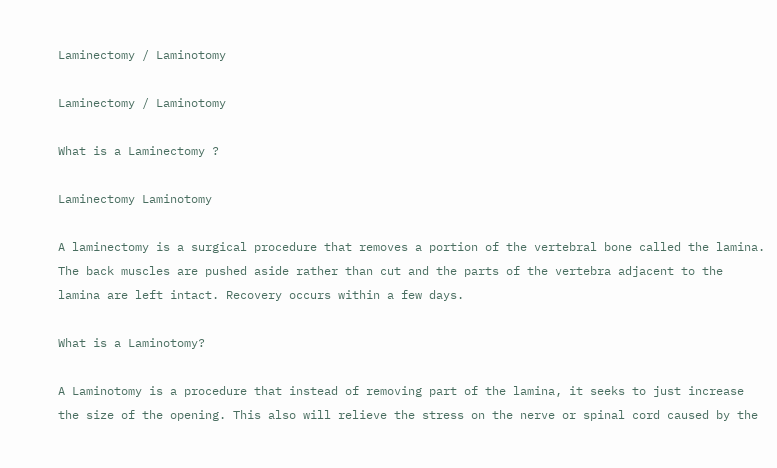Laminectomy / Laminotomy

Laminectomy / Laminotomy

What is a Laminectomy ?

Laminectomy Laminotomy

A laminectomy is a surgical procedure that removes a portion of the vertebral bone called the lamina. The back muscles are pushed aside rather than cut and the parts of the vertebra adjacent to the lamina are left intact. Recovery occurs within a few days.

What is a Laminotomy?

A Laminotomy is a procedure that instead of removing part of the lamina, it seeks to just increase the size of the opening. This also will relieve the stress on the nerve or spinal cord caused by the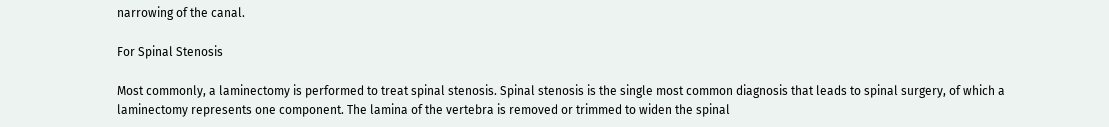narrowing of the canal.

For Spinal Stenosis

Most commonly, a laminectomy is performed to treat spinal stenosis. Spinal stenosis is the single most common diagnosis that leads to spinal surgery, of which a laminectomy represents one component. The lamina of the vertebra is removed or trimmed to widen the spinal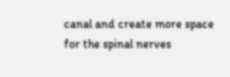canal and create more space for the spinal nerves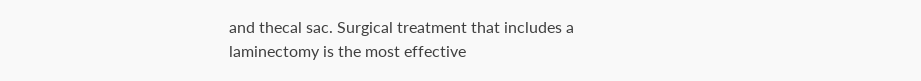and thecal sac. Surgical treatment that includes a laminectomy is the most effective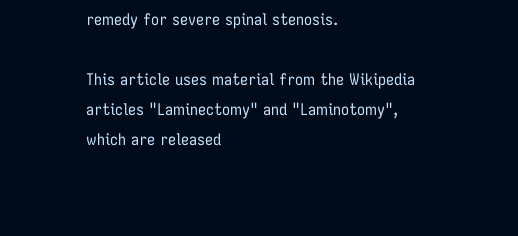remedy for severe spinal stenosis.

This article uses material from the Wikipedia articles "Laminectomy" and "Laminotomy", which are released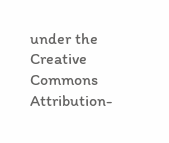under the Creative Commons Attribution-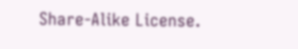Share-Alike License.